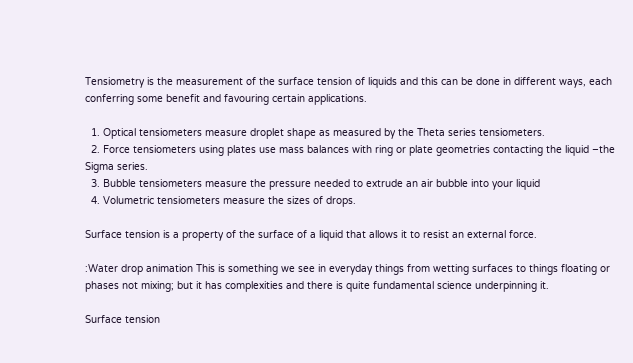Tensiometry is the measurement of the surface tension of liquids and this can be done in different ways, each conferring some benefit and favouring certain applications.

  1. Optical tensiometers measure droplet shape as measured by the Theta series tensiometers.
  2. Force tensiometers using plates use mass balances with ring or plate geometries contacting the liquid –the Sigma series.
  3. Bubble tensiometers measure the pressure needed to extrude an air bubble into your liquid
  4. Volumetric tensiometers measure the sizes of drops.

Surface tension is a property of the surface of a liquid that allows it to resist an external force.

:Water drop animation This is something we see in everyday things from wetting surfaces to things floating or phases not mixing; but it has complexities and there is quite fundamental science underpinning it.

Surface tension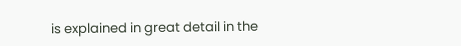is explained in great detail in the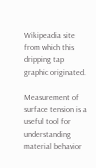Wikipeadia site from which this dripping tap graphic originated.

Measurement of surface tension is a useful tool for understanding material behavior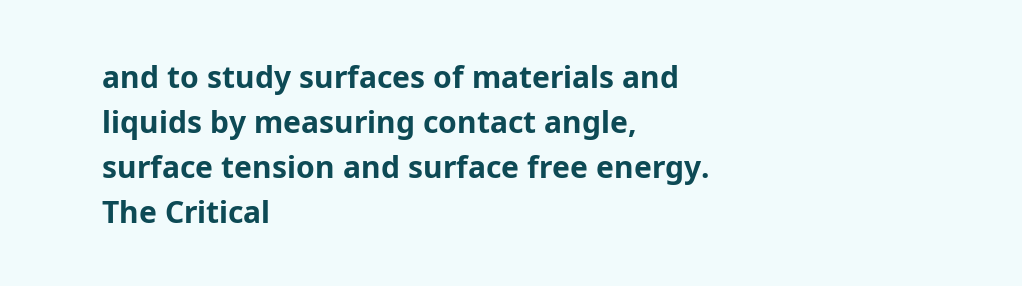and to study surfaces of materials and liquids by measuring contact angle, surface tension and surface free energy.
The Critical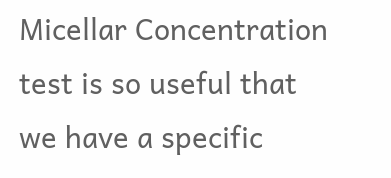Micellar Concentration test is so useful that we have a specific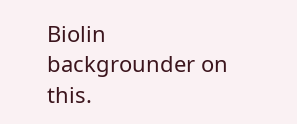Biolin backgrounder on this.